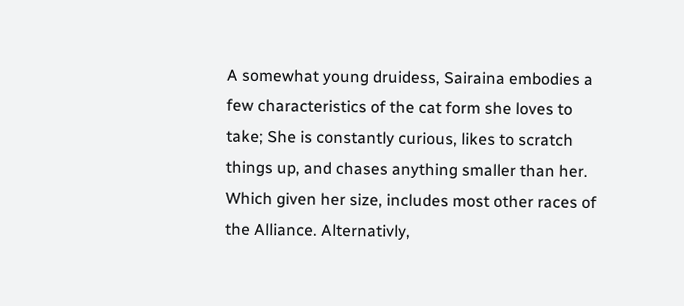A somewhat young druidess, Sairaina embodies a few characteristics of the cat form she loves to take; She is constantly curious, likes to scratch things up, and chases anything smaller than her. Which given her size, includes most other races of the Alliance. Alternativly,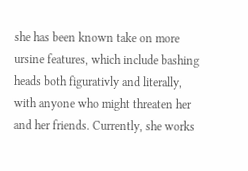she has been known take on more ursine features, which include bashing heads both figurativly and literally, with anyone who might threaten her and her friends. Currently, she works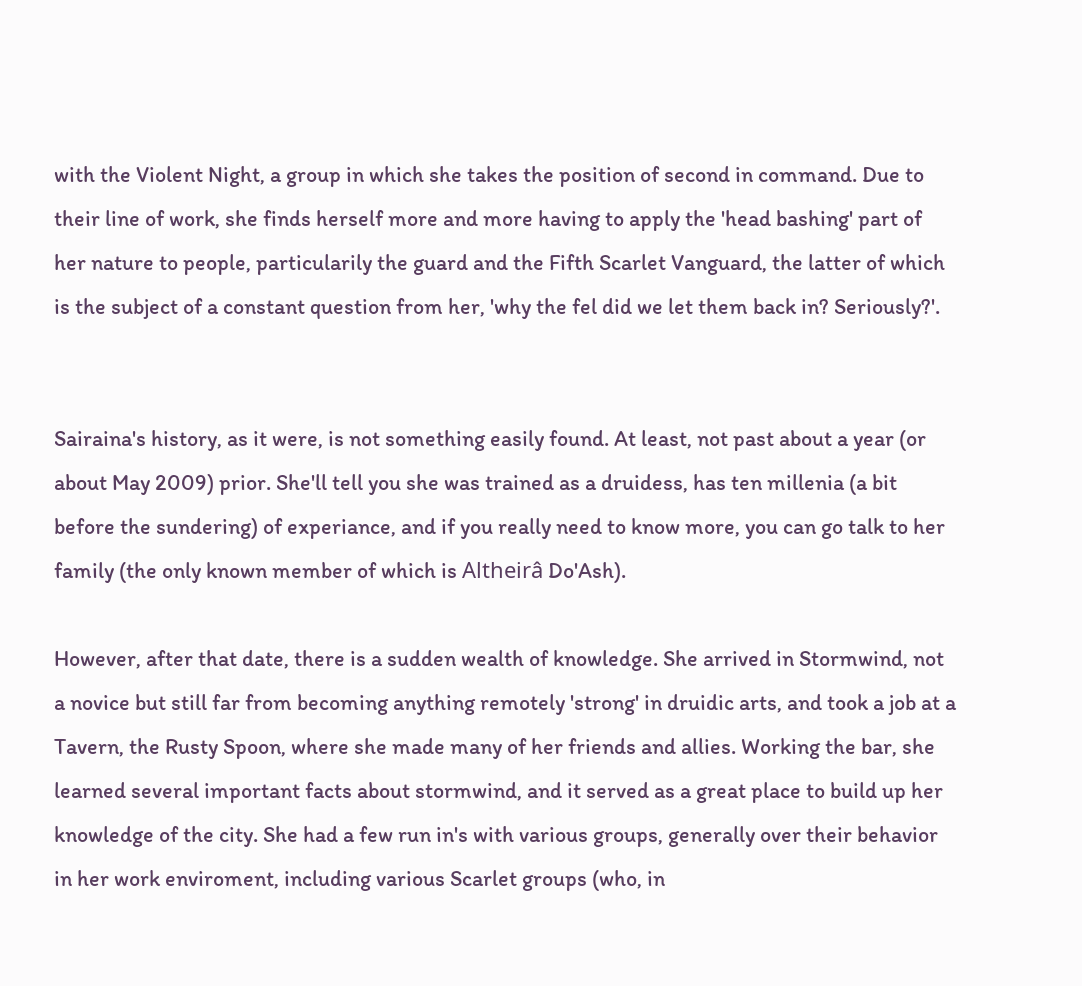with the Violent Night, a group in which she takes the position of second in command. Due to their line of work, she finds herself more and more having to apply the 'head bashing' part of her nature to people, particularily the guard and the Fifth Scarlet Vanguard, the latter of which is the subject of a constant question from her, 'why the fel did we let them back in? Seriously?'.


Sairaina's history, as it were, is not something easily found. At least, not past about a year (or about May 2009) prior. She'll tell you she was trained as a druidess, has ten millenia (a bit before the sundering) of experiance, and if you really need to know more, you can go talk to her family (the only known member of which is Altheirâ Do'Ash).

However, after that date, there is a sudden wealth of knowledge. She arrived in Stormwind, not a novice but still far from becoming anything remotely 'strong' in druidic arts, and took a job at a Tavern, the Rusty Spoon, where she made many of her friends and allies. Working the bar, she learned several important facts about stormwind, and it served as a great place to build up her knowledge of the city. She had a few run in's with various groups, generally over their behavior in her work enviroment, including various Scarlet groups (who, in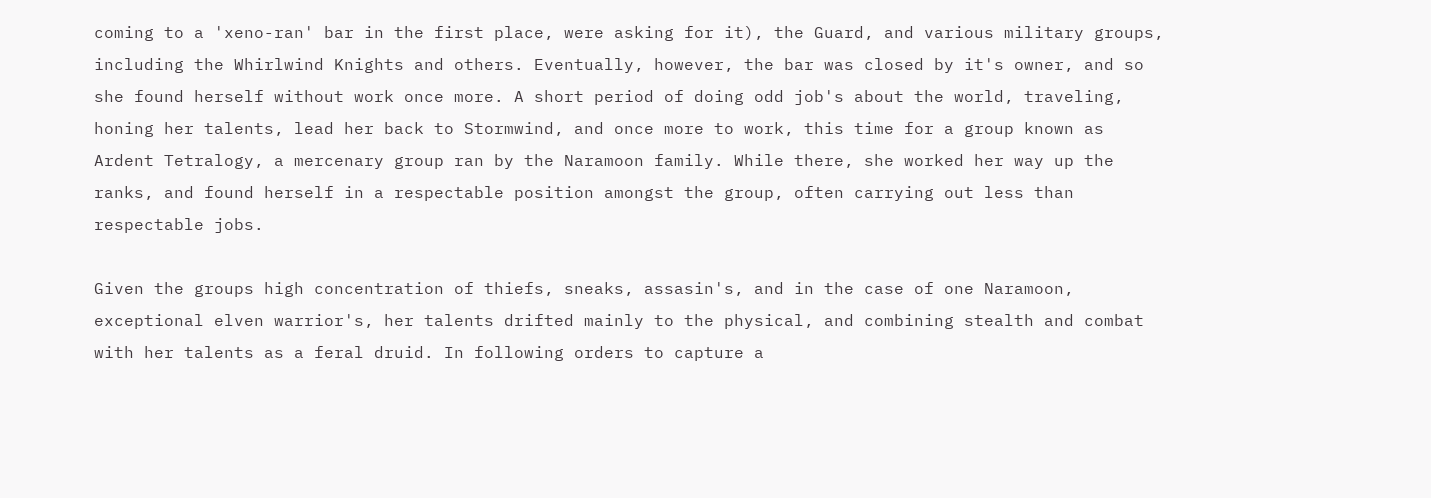coming to a 'xeno-ran' bar in the first place, were asking for it), the Guard, and various military groups, including the Whirlwind Knights and others. Eventually, however, the bar was closed by it's owner, and so she found herself without work once more. A short period of doing odd job's about the world, traveling, honing her talents, lead her back to Stormwind, and once more to work, this time for a group known as Ardent Tetralogy, a mercenary group ran by the Naramoon family. While there, she worked her way up the ranks, and found herself in a respectable position amongst the group, often carrying out less than respectable jobs.

Given the groups high concentration of thiefs, sneaks, assasin's, and in the case of one Naramoon, exceptional elven warrior's, her talents drifted mainly to the physical, and combining stealth and combat with her talents as a feral druid. In following orders to capture a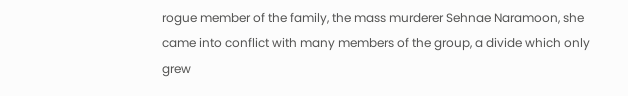rogue member of the family, the mass murderer Sehnae Naramoon, she came into conflict with many members of the group, a divide which only grew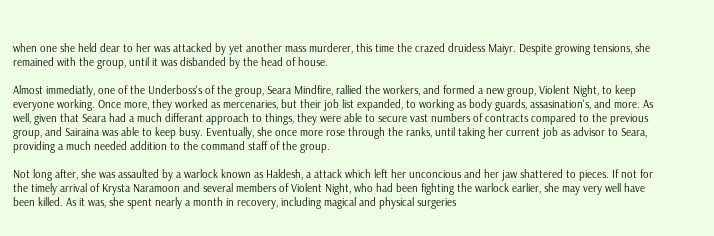when one she held dear to her was attacked by yet another mass murderer, this time the crazed druidess Maiyr. Despite growing tensions, she remained with the group, until it was disbanded by the head of house.

Almost immediatly, one of the Underboss's of the group, Seara Mindfire, rallied the workers, and formed a new group, Violent Night, to keep everyone working. Once more, they worked as mercenaries, but their job list expanded, to working as body guards, assasination's, and more. As well, given that Seara had a much differant approach to things, they were able to secure vast numbers of contracts compared to the previous group, and Sairaina was able to keep busy. Eventually, she once more rose through the ranks, until taking her current job as advisor to Seara, providing a much needed addition to the command staff of the group.

Not long after, she was assaulted by a warlock known as Haldesh, a attack which left her unconcious and her jaw shattered to pieces. If not for the timely arrival of Krysta Naramoon and several members of Violent Night, who had been fighting the warlock earlier, she may very well have been killed. As it was, she spent nearly a month in recovery, including magical and physical surgeries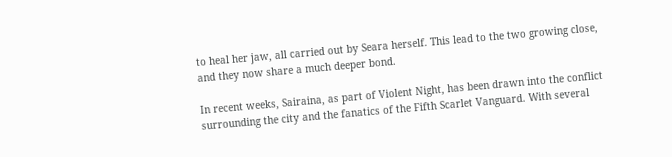to heal her jaw, all carried out by Seara herself. This lead to the two growing close, and they now share a much deeper bond.

In recent weeks, Sairaina, as part of Violent Night, has been drawn into the conflict surrounding the city and the fanatics of the Fifth Scarlet Vanguard. With several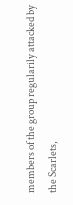members of the group regularily attacked by the Scarlets,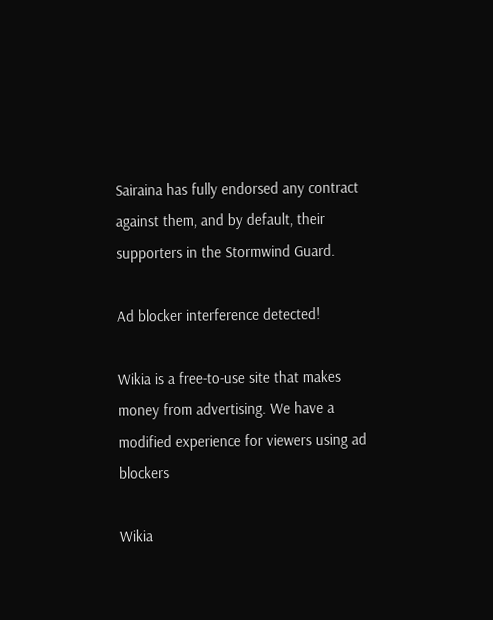Sairaina has fully endorsed any contract against them, and by default, their supporters in the Stormwind Guard.

Ad blocker interference detected!

Wikia is a free-to-use site that makes money from advertising. We have a modified experience for viewers using ad blockers

Wikia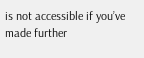is not accessible if you’ve made further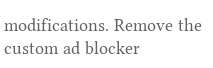modifications. Remove the custom ad blocker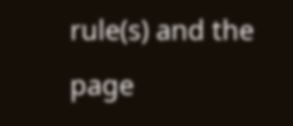rule(s) and the page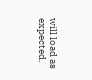will load as expected.